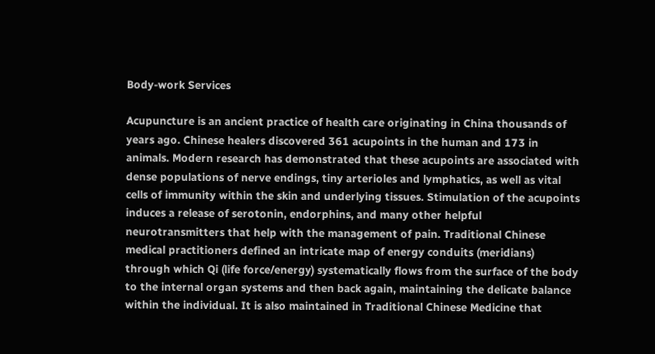Body-work Services

Acupuncture is an ancient practice of health care originating in China thousands of years ago. Chinese healers discovered 361 acupoints in the human and 173 in animals. Modern research has demonstrated that these acupoints are associated with dense populations of nerve endings, tiny arterioles and lymphatics, as well as vital cells of immunity within the skin and underlying tissues. Stimulation of the acupoints induces a release of serotonin, endorphins, and many other helpful neurotransmitters that help with the management of pain. Traditional Chinese medical practitioners defined an intricate map of energy conduits (meridians) through which Qi (life force/energy) systematically flows from the surface of the body to the internal organ systems and then back again, maintaining the delicate balance within the individual. It is also maintained in Traditional Chinese Medicine that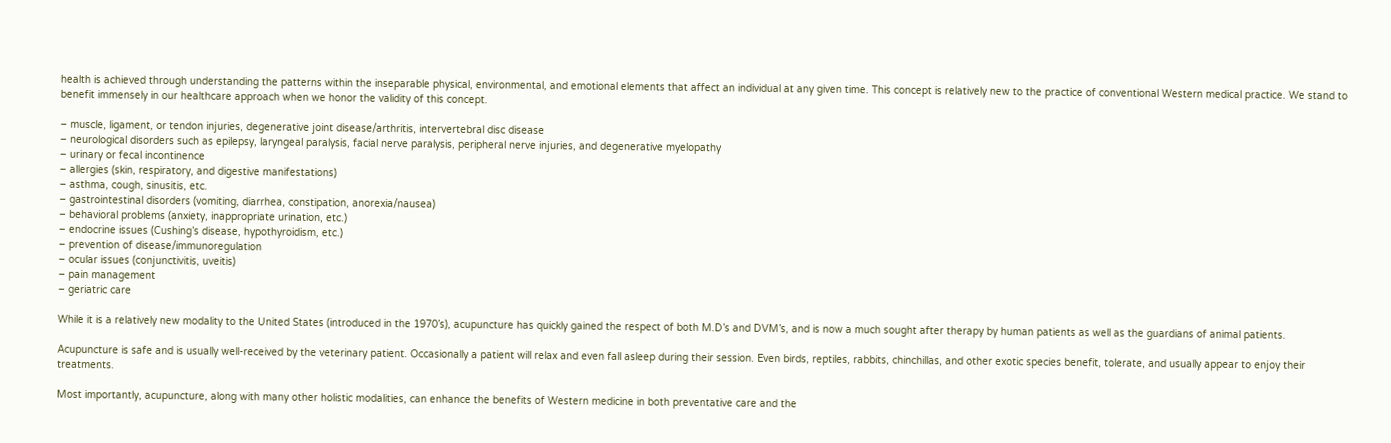health is achieved through understanding the patterns within the inseparable physical, environmental, and emotional elements that affect an individual at any given time. This concept is relatively new to the practice of conventional Western medical practice. We stand to benefit immensely in our healthcare approach when we honor the validity of this concept.

– muscle, ligament, or tendon injuries, degenerative joint disease/arthritis, intervertebral disc disease
– neurological disorders such as epilepsy, laryngeal paralysis, facial nerve paralysis, peripheral nerve injuries, and degenerative myelopathy
– urinary or fecal incontinence
– allergies (skin, respiratory, and digestive manifestations)
– asthma, cough, sinusitis, etc.
– gastrointestinal disorders (vomiting, diarrhea, constipation, anorexia/nausea)
– behavioral problems (anxiety, inappropriate urination, etc.)
– endocrine issues (Cushing’s disease, hypothyroidism, etc.)
– prevention of disease/immunoregulation
– ocular issues (conjunctivitis, uveitis)
– pain management
– geriatric care

While it is a relatively new modality to the United States (introduced in the 1970’s), acupuncture has quickly gained the respect of both M.D’s and DVM’s, and is now a much sought after therapy by human patients as well as the guardians of animal patients.

Acupuncture is safe and is usually well-received by the veterinary patient. Occasionally a patient will relax and even fall asleep during their session. Even birds, reptiles, rabbits, chinchillas, and other exotic species benefit, tolerate, and usually appear to enjoy their treatments.

Most importantly, acupuncture, along with many other holistic modalities, can enhance the benefits of Western medicine in both preventative care and the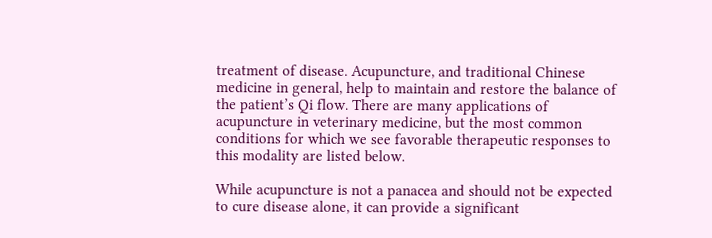treatment of disease. Acupuncture, and traditional Chinese medicine in general, help to maintain and restore the balance of the patient’s Qi flow. There are many applications of acupuncture in veterinary medicine, but the most common conditions for which we see favorable therapeutic responses to this modality are listed below.

While acupuncture is not a panacea and should not be expected to cure disease alone, it can provide a significant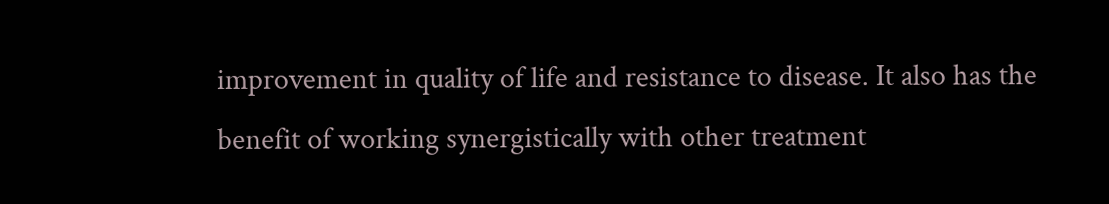improvement in quality of life and resistance to disease. It also has the benefit of working synergistically with other treatment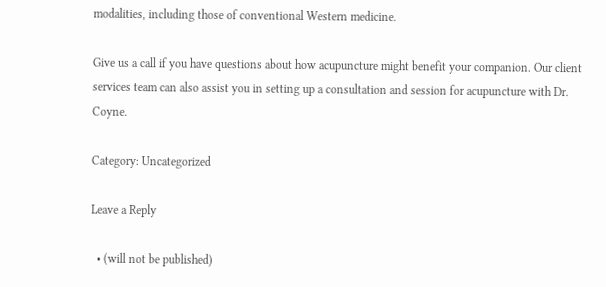modalities, including those of conventional Western medicine.

Give us a call if you have questions about how acupuncture might benefit your companion. Our client services team can also assist you in setting up a consultation and session for acupuncture with Dr. Coyne.

Category: Uncategorized

Leave a Reply

  • (will not be published)